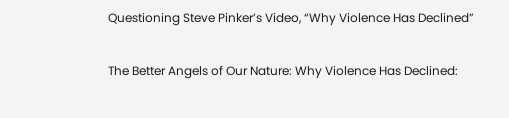Questioning Steve Pinker’s Video, “Why Violence Has Declined”

The Better Angels of Our Nature: Why Violence Has Declined: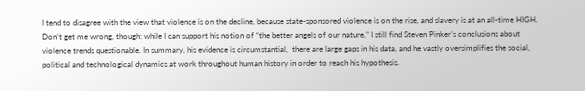I tend to disagree with the view that violence is on the decline, because state-sponsored violence is on the rise, and slavery is at an all-time HIGH. Don’t get me wrong, though: while I can support his notion of “the better angels of our nature,” I still find Steven Pinker’s conclusions about violence trends questionable. In summary, his evidence is circumstantial,  there are large gaps in his data, and he vastly oversimplifies the social, political and technological dynamics at work throughout human history in order to reach his hypothesis.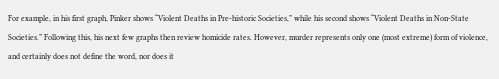For example, in his first graph, Pinker shows “Violent Deaths in Pre-historic Societies,” while his second shows “Violent Deaths in Non-State Societies.” Following this, his next few graphs then review homicide rates. However, murder represents only one (most extreme) form of violence, and certainly does not define the word, nor does it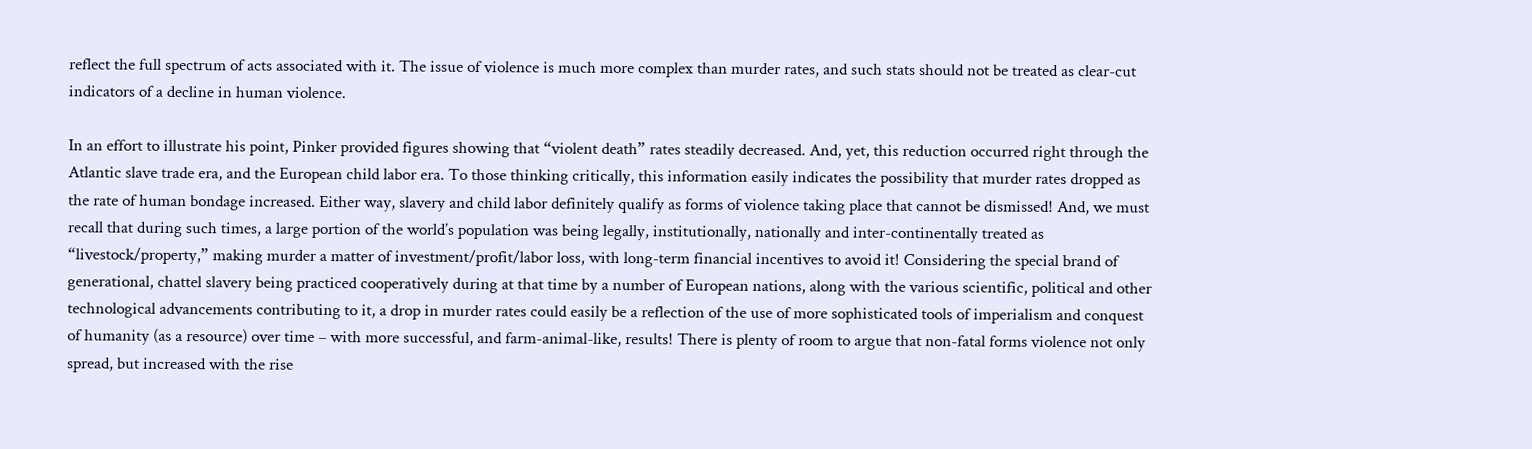reflect the full spectrum of acts associated with it. The issue of violence is much more complex than murder rates, and such stats should not be treated as clear-cut indicators of a decline in human violence.

In an effort to illustrate his point, Pinker provided figures showing that “violent death” rates steadily decreased. And, yet, this reduction occurred right through the Atlantic slave trade era, and the European child labor era. To those thinking critically, this information easily indicates the possibility that murder rates dropped as the rate of human bondage increased. Either way, slavery and child labor definitely qualify as forms of violence taking place that cannot be dismissed! And, we must recall that during such times, a large portion of the world’s population was being legally, institutionally, nationally and inter-continentally treated as “livestock/property,” making murder a matter of investment/profit/labor loss, with long-term financial incentives to avoid it! Considering the special brand of generational, chattel slavery being practiced cooperatively during at that time by a number of European nations, along with the various scientific, political and other technological advancements contributing to it, a drop in murder rates could easily be a reflection of the use of more sophisticated tools of imperialism and conquest of humanity (as a resource) over time – with more successful, and farm-animal-like, results! There is plenty of room to argue that non-fatal forms violence not only spread, but increased with the rise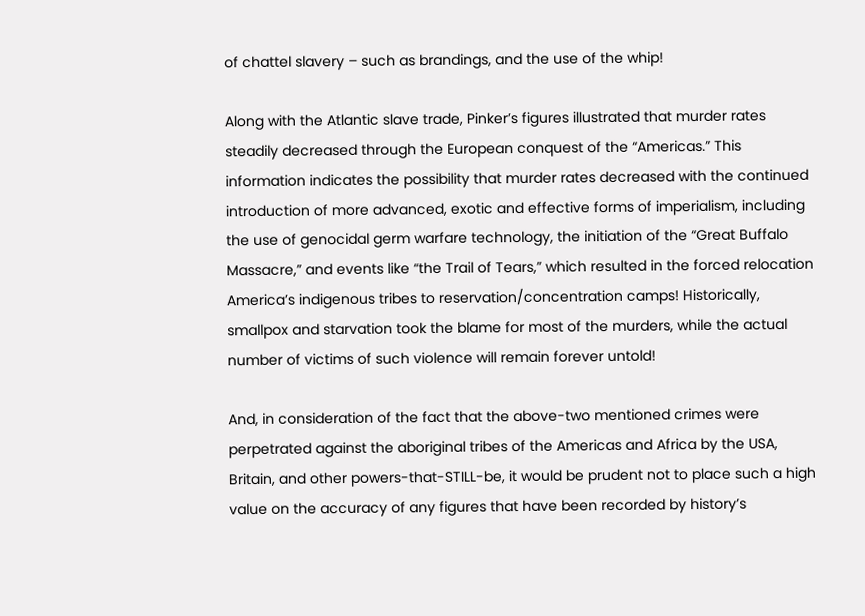of chattel slavery – such as brandings, and the use of the whip!

Along with the Atlantic slave trade, Pinker’s figures illustrated that murder rates steadily decreased through the European conquest of the “Americas.” This information indicates the possibility that murder rates decreased with the continued introduction of more advanced, exotic and effective forms of imperialism, including the use of genocidal germ warfare technology, the initiation of the “Great Buffalo Massacre,” and events like “the Trail of Tears,” which resulted in the forced relocation America’s indigenous tribes to reservation/concentration camps! Historically, smallpox and starvation took the blame for most of the murders, while the actual number of victims of such violence will remain forever untold!

And, in consideration of the fact that the above-two mentioned crimes were perpetrated against the aboriginal tribes of the Americas and Africa by the USA, Britain, and other powers-that-STILL-be, it would be prudent not to place such a high value on the accuracy of any figures that have been recorded by history’s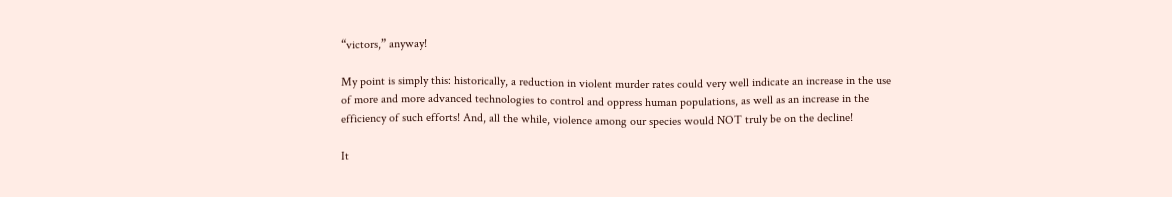“victors,” anyway!

My point is simply this: historically, a reduction in violent murder rates could very well indicate an increase in the use of more and more advanced technologies to control and oppress human populations, as well as an increase in the efficiency of such efforts! And, all the while, violence among our species would NOT truly be on the decline!

It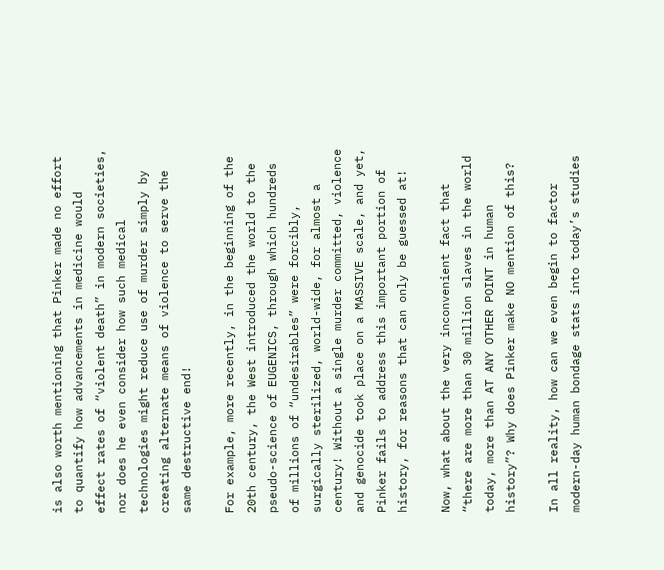is also worth mentioning that Pinker made no effort to quantify how advancements in medicine would effect rates of “violent death” in modern societies, nor does he even consider how such medical technologies might reduce use of murder simply by creating alternate means of violence to serve the same destructive end!

For example, more recently, in the beginning of the 20th century, the West introduced the world to the pseudo-science of EUGENICS, through which hundreds of millions of “undesirables” were forcibly, surgically sterilized, world-wide, for almost a century! Without a single murder committed, violence and genocide took place on a MASSIVE scale, and yet, Pinker fails to address this important portion of history, for reasons that can only be guessed at!

Now, what about the very inconvenient fact that “there are more than 30 million slaves in the world today, more than AT ANY OTHER POINT in human history”? Why does Pinker make NO mention of this?

In all reality, how can we even begin to factor modern-day human bondage stats into today’s studies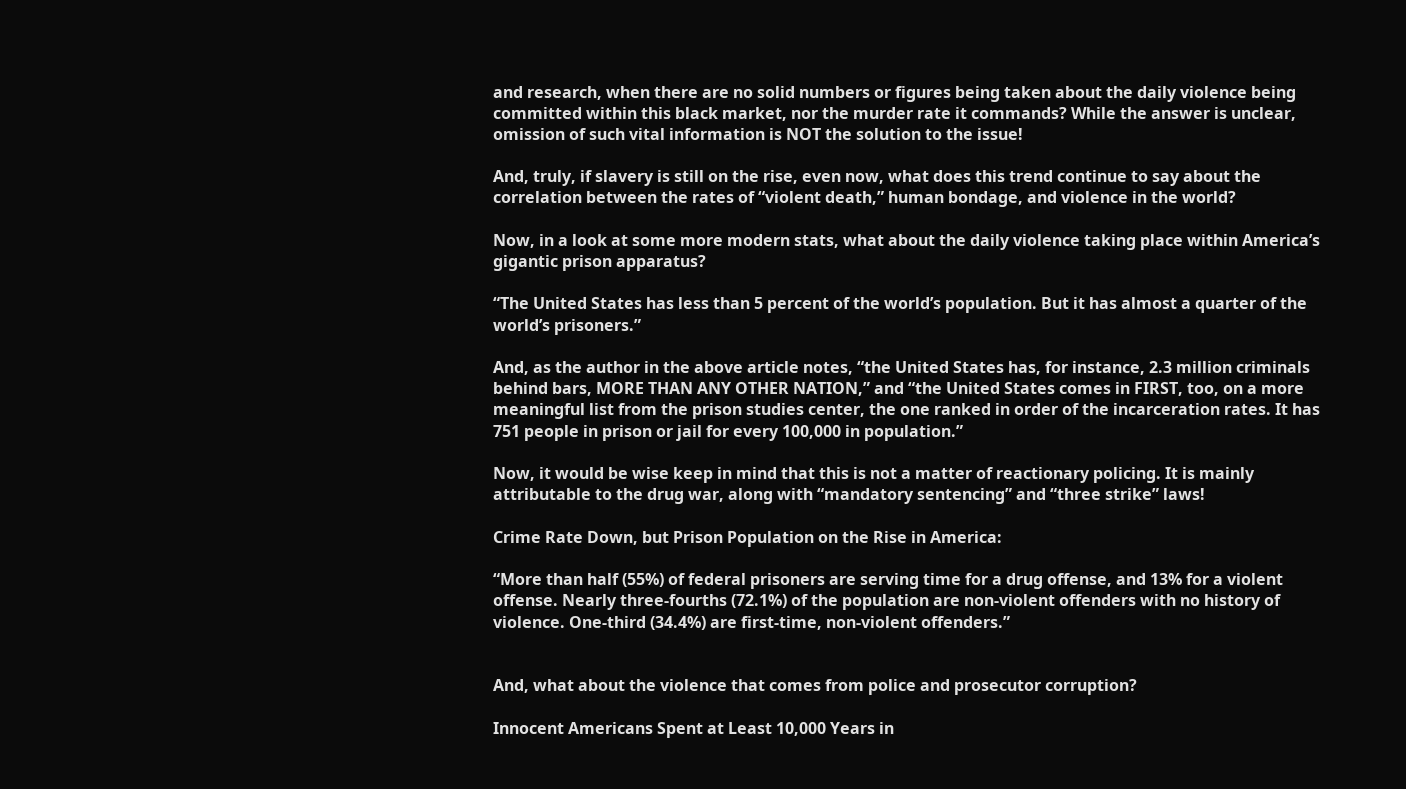and research, when there are no solid numbers or figures being taken about the daily violence being committed within this black market, nor the murder rate it commands? While the answer is unclear, omission of such vital information is NOT the solution to the issue!

And, truly, if slavery is still on the rise, even now, what does this trend continue to say about the correlation between the rates of “violent death,” human bondage, and violence in the world?

Now, in a look at some more modern stats, what about the daily violence taking place within America’s gigantic prison apparatus?

“The United States has less than 5 percent of the world’s population. But it has almost a quarter of the world’s prisoners.”

And, as the author in the above article notes, “the United States has, for instance, 2.3 million criminals behind bars, MORE THAN ANY OTHER NATION,” and “the United States comes in FIRST, too, on a more meaningful list from the prison studies center, the one ranked in order of the incarceration rates. It has 751 people in prison or jail for every 100,000 in population.”

Now, it would be wise keep in mind that this is not a matter of reactionary policing. It is mainly attributable to the drug war, along with “mandatory sentencing” and “three strike” laws!

Crime Rate Down, but Prison Population on the Rise in America:

“More than half (55%) of federal prisoners are serving time for a drug offense, and 13% for a violent offense. Nearly three-fourths (72.1%) of the population are non-violent offenders with no history of violence. One-third (34.4%) are first-time, non-violent offenders.”


And, what about the violence that comes from police and prosecutor corruption?

Innocent Americans Spent at Least 10,000 Years in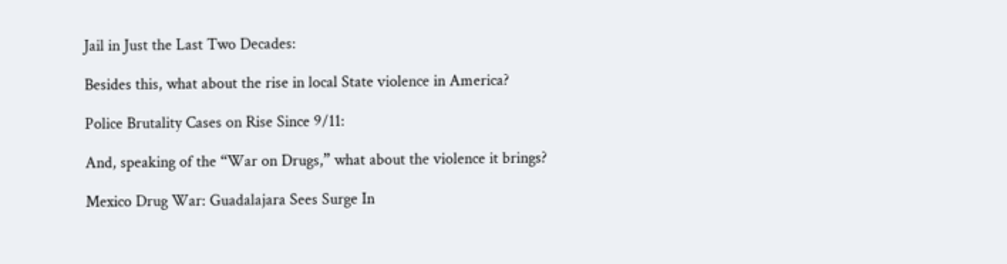Jail in Just the Last Two Decades:

Besides this, what about the rise in local State violence in America?

Police Brutality Cases on Rise Since 9/11:

And, speaking of the “War on Drugs,” what about the violence it brings?

Mexico Drug War: Guadalajara Sees Surge In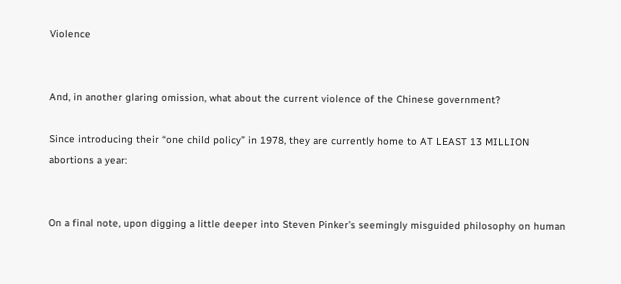Violence


And, in another glaring omission, what about the current violence of the Chinese government?

Since introducing their “one child policy” in 1978, they are currently home to AT LEAST 13 MILLION abortions a year:


On a final note, upon digging a little deeper into Steven Pinker’s seemingly misguided philosophy on human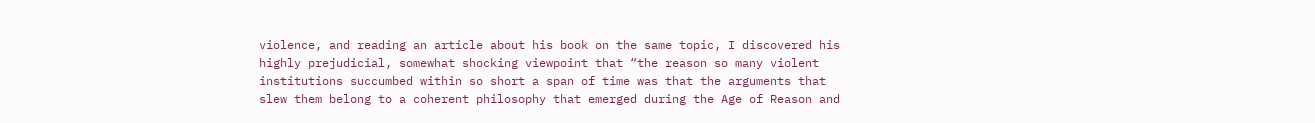violence, and reading an article about his book on the same topic, I discovered his highly prejudicial, somewhat shocking viewpoint that “the reason so many violent institutions succumbed within so short a span of time was that the arguments that slew them belong to a coherent philosophy that emerged during the Age of Reason and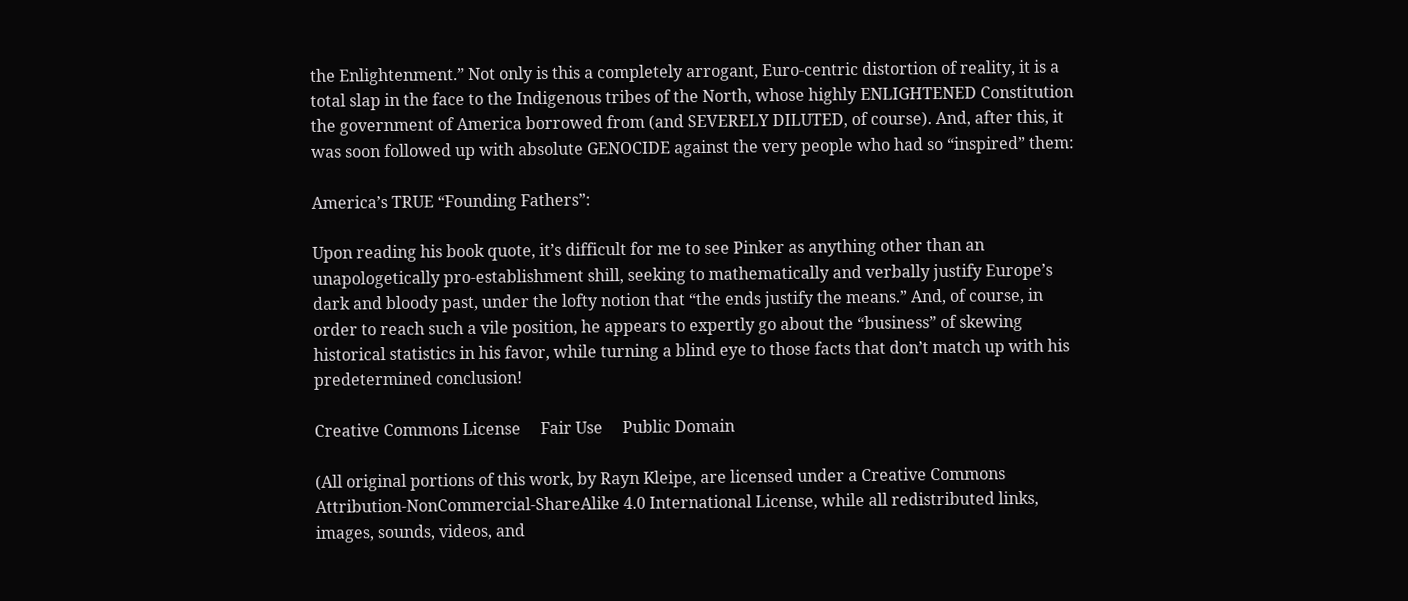the Enlightenment.” Not only is this a completely arrogant, Euro-centric distortion of reality, it is a total slap in the face to the Indigenous tribes of the North, whose highly ENLIGHTENED Constitution the government of America borrowed from (and SEVERELY DILUTED, of course). And, after this, it was soon followed up with absolute GENOCIDE against the very people who had so “inspired” them:

America’s TRUE “Founding Fathers”:

Upon reading his book quote, it’s difficult for me to see Pinker as anything other than an unapologetically pro-establishment shill, seeking to mathematically and verbally justify Europe’s dark and bloody past, under the lofty notion that “the ends justify the means.” And, of course, in order to reach such a vile position, he appears to expertly go about the “business” of skewing historical statistics in his favor, while turning a blind eye to those facts that don’t match up with his predetermined conclusion!

Creative Commons License     Fair Use     Public Domain

(All original portions of this work, by Rayn Kleipe, are licensed under a Creative Commons Attribution-NonCommercial-ShareAlike 4.0 International License, while all redistributed links, images, sounds, videos, and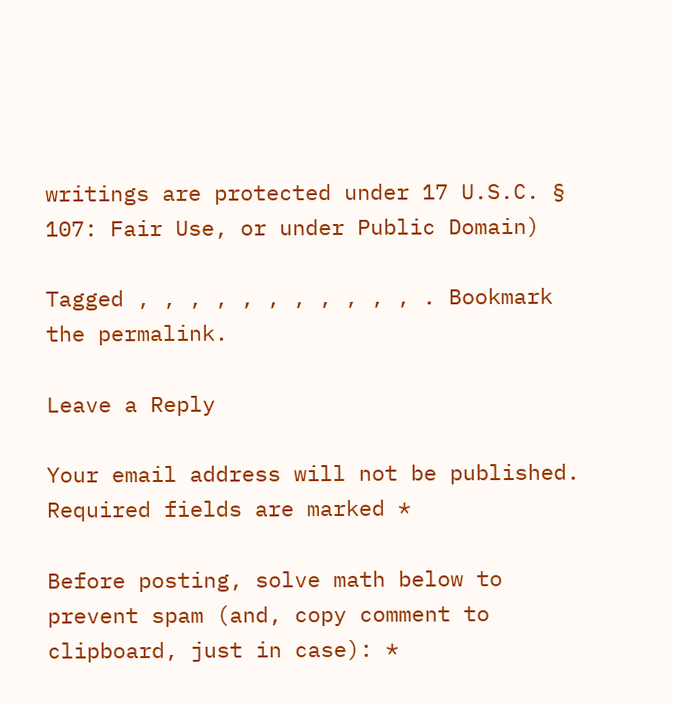writings are protected under 17 U.S.C. § 107: Fair Use, or under Public Domain)

Tagged , , , , , , , , , , , . Bookmark the permalink.

Leave a Reply

Your email address will not be published. Required fields are marked *

Before posting, solve math below to prevent spam (and, copy comment to clipboard, just in case): *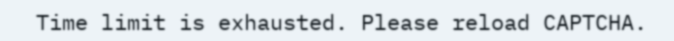Time limit is exhausted. Please reload CAPTCHA.